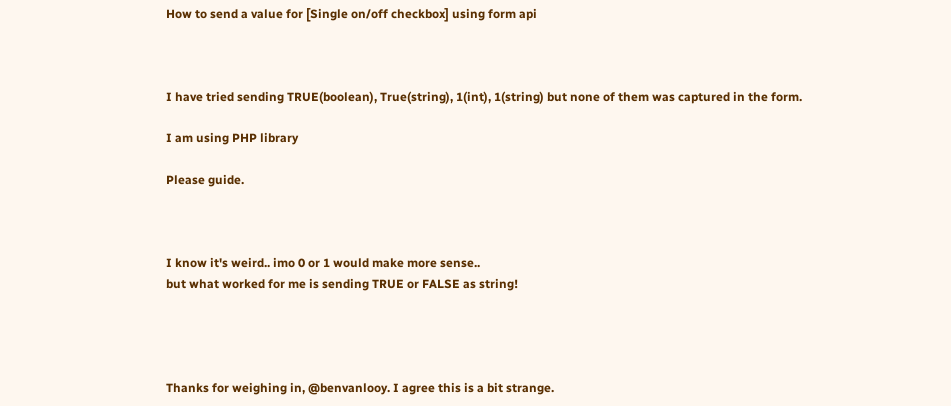How to send a value for [Single on/off checkbox] using form api



I have tried sending TRUE(boolean), True(string), 1(int), 1(string) but none of them was captured in the form.

I am using PHP library

Please guide.



I know it's weird.. imo 0 or 1 would make more sense..
but what worked for me is sending TRUE or FALSE as string!




Thanks for weighing in, @benvanlooy. I agree this is a bit strange.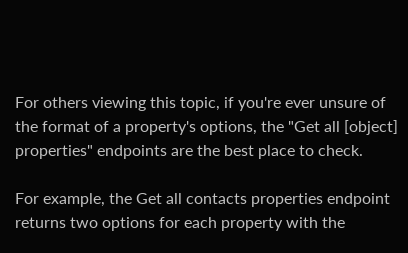For others viewing this topic, if you're ever unsure of the format of a property's options, the "Get all [object] properties" endpoints are the best place to check.

For example, the Get all contacts properties endpoint returns two options for each property with the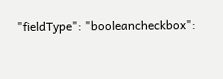"fieldType": "booleancheckbox":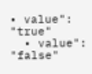• value": "true"
  • value": "false"